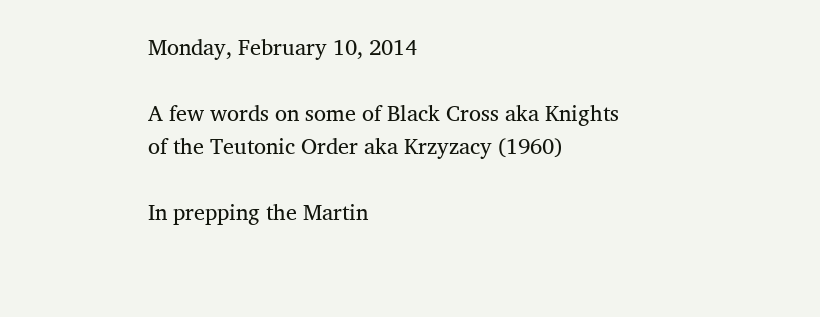Monday, February 10, 2014

A few words on some of Black Cross aka Knights of the Teutonic Order aka Krzyzacy (1960)

In prepping the Martin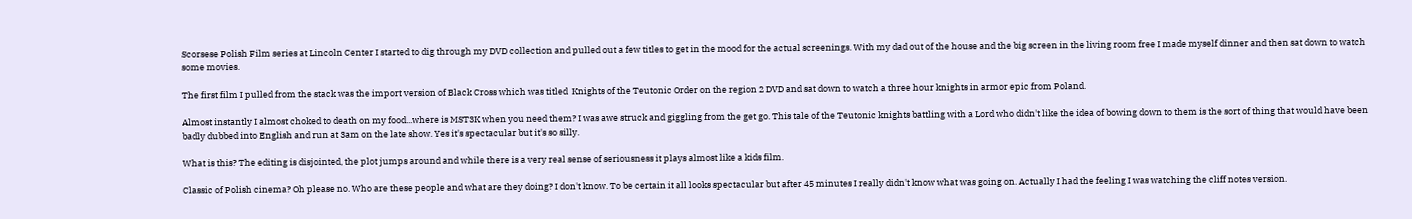Scorsese Polish Film series at Lincoln Center I started to dig through my DVD collection and pulled out a few titles to get in the mood for the actual screenings. With my dad out of the house and the big screen in the living room free I made myself dinner and then sat down to watch some movies.

The first film I pulled from the stack was the import version of Black Cross which was titled  Knights of the Teutonic Order on the region 2 DVD and sat down to watch a three hour knights in armor epic from Poland.

Almost instantly I almost choked to death on my food...where is MST3K when you need them? I was awe struck and giggling from the get go. This tale of the Teutonic knights battling with a Lord who didn't like the idea of bowing down to them is the sort of thing that would have been badly dubbed into English and run at 3am on the late show. Yes it's spectacular but it's so silly.

What is this? The editing is disjointed, the plot jumps around and while there is a very real sense of seriousness it plays almost like a kids film.

Classic of Polish cinema? Oh please no. Who are these people and what are they doing? I don't know. To be certain it all looks spectacular but after 45 minutes I really didn't know what was going on. Actually I had the feeling I was watching the cliff notes version.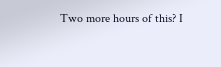Two more hours of this? I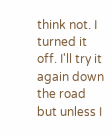think not. I turned it off. I'll try it again down the road but unless I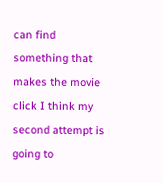can find something that makes the movie click I think my second attempt is going to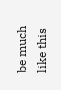be much like this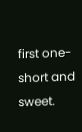first one- short and sweet.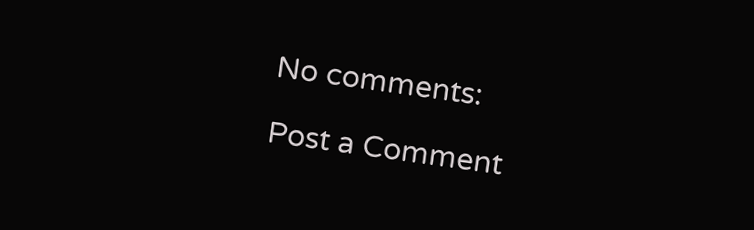No comments:

Post a Comment